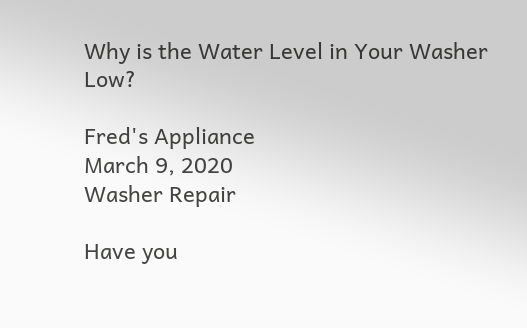Why is the Water Level in Your Washer Low?

Fred's Appliance
March 9, 2020
Washer Repair

Have you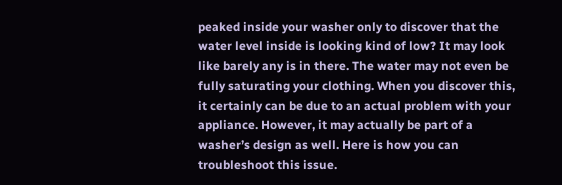peaked inside your washer only to discover that the water level inside is looking kind of low? It may look like barely any is in there. The water may not even be fully saturating your clothing. When you discover this, it certainly can be due to an actual problem with your appliance. However, it may actually be part of a washer’s design as well. Here is how you can troubleshoot this issue.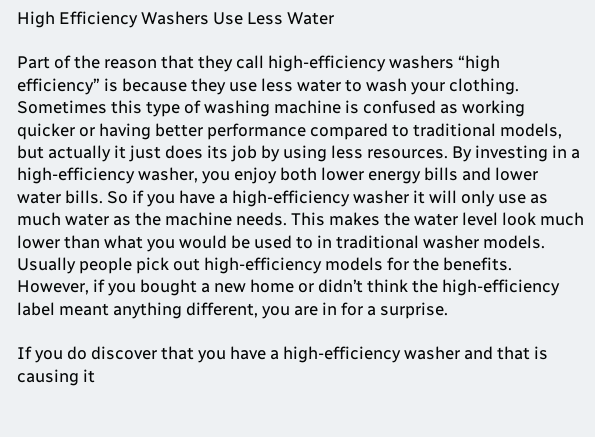High Efficiency Washers Use Less Water

Part of the reason that they call high-efficiency washers “high efficiency” is because they use less water to wash your clothing. Sometimes this type of washing machine is confused as working quicker or having better performance compared to traditional models, but actually it just does its job by using less resources. By investing in a high-efficiency washer, you enjoy both lower energy bills and lower water bills. So if you have a high-efficiency washer it will only use as much water as the machine needs. This makes the water level look much lower than what you would be used to in traditional washer models. Usually people pick out high-efficiency models for the benefits. However, if you bought a new home or didn’t think the high-efficiency label meant anything different, you are in for a surprise.

If you do discover that you have a high-efficiency washer and that is causing it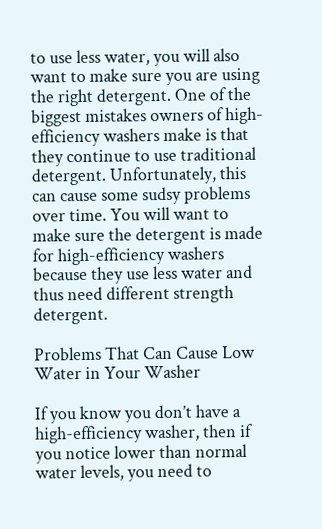to use less water, you will also want to make sure you are using the right detergent. One of the biggest mistakes owners of high-efficiency washers make is that they continue to use traditional detergent. Unfortunately, this can cause some sudsy problems over time. You will want to make sure the detergent is made for high-efficiency washers because they use less water and thus need different strength detergent.

Problems That Can Cause Low Water in Your Washer

If you know you don’t have a high-efficiency washer, then if you notice lower than normal water levels, you need to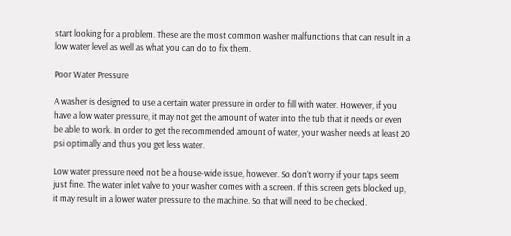start looking for a problem. These are the most common washer malfunctions that can result in a low water level as well as what you can do to fix them.

Poor Water Pressure

A washer is designed to use a certain water pressure in order to fill with water. However, if you have a low water pressure, it may not get the amount of water into the tub that it needs or even be able to work. In order to get the recommended amount of water, your washer needs at least 20 psi optimally and thus you get less water.

Low water pressure need not be a house-wide issue, however. So don’t worry if your taps seem just fine. The water inlet valve to your washer comes with a screen. If this screen gets blocked up, it may result in a lower water pressure to the machine. So that will need to be checked.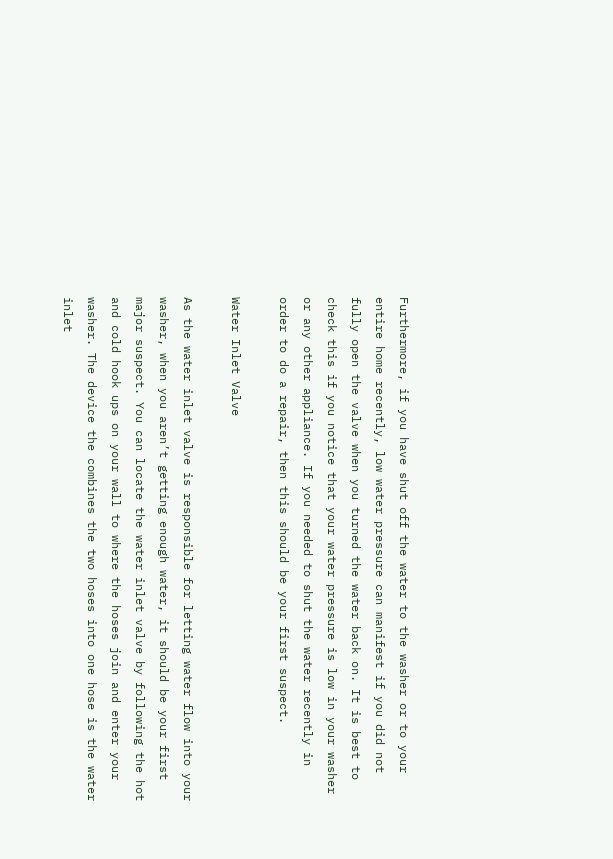Furthermore, if you have shut off the water to the washer or to your entire home recently, low water pressure can manifest if you did not fully open the valve when you turned the water back on. It is best to check this if you notice that your water pressure is low in your washer or any other appliance. If you needed to shut the water recently in order to do a repair, then this should be your first suspect.

Water Inlet Valve

As the water inlet valve is responsible for letting water flow into your washer, when you aren’t getting enough water, it should be your first major suspect. You can locate the water inlet valve by following the hot and cold hook ups on your wall to where the hoses join and enter your washer. The device the combines the two hoses into one hose is the water inlet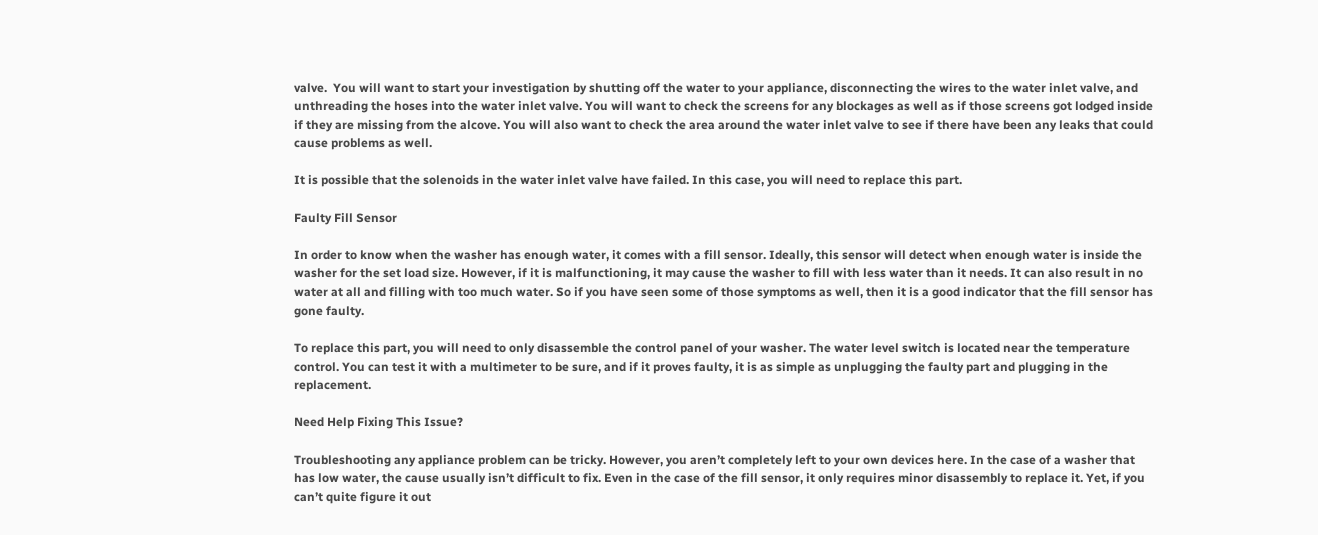valve.  You will want to start your investigation by shutting off the water to your appliance, disconnecting the wires to the water inlet valve, and unthreading the hoses into the water inlet valve. You will want to check the screens for any blockages as well as if those screens got lodged inside if they are missing from the alcove. You will also want to check the area around the water inlet valve to see if there have been any leaks that could cause problems as well.

It is possible that the solenoids in the water inlet valve have failed. In this case, you will need to replace this part.

Faulty Fill Sensor

In order to know when the washer has enough water, it comes with a fill sensor. Ideally, this sensor will detect when enough water is inside the washer for the set load size. However, if it is malfunctioning, it may cause the washer to fill with less water than it needs. It can also result in no water at all and filling with too much water. So if you have seen some of those symptoms as well, then it is a good indicator that the fill sensor has gone faulty.

To replace this part, you will need to only disassemble the control panel of your washer. The water level switch is located near the temperature control. You can test it with a multimeter to be sure, and if it proves faulty, it is as simple as unplugging the faulty part and plugging in the replacement.

Need Help Fixing This Issue?

Troubleshooting any appliance problem can be tricky. However, you aren’t completely left to your own devices here. In the case of a washer that has low water, the cause usually isn’t difficult to fix. Even in the case of the fill sensor, it only requires minor disassembly to replace it. Yet, if you can’t quite figure it out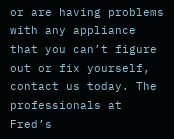or are having problems with any appliance that you can’t figure out or fix yourself, contact us today. The professionals at Fred’s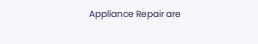Appliance Repair are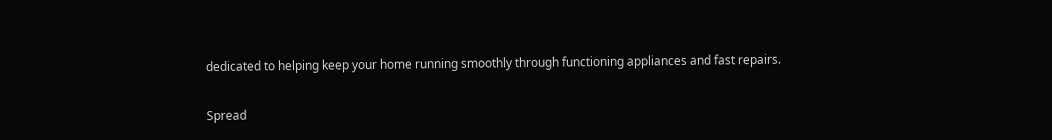dedicated to helping keep your home running smoothly through functioning appliances and fast repairs.

Spread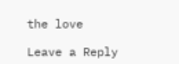the love

Leave a Reply